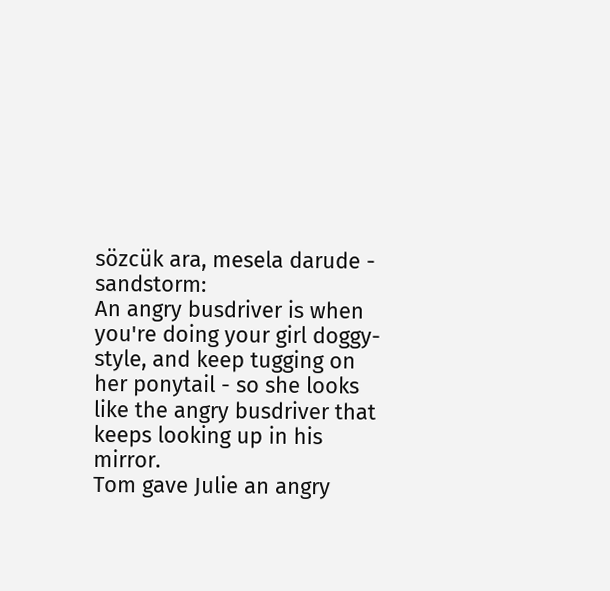sözcük ara, mesela darude - sandstorm:
An angry busdriver is when you're doing your girl doggy-style, and keep tugging on her ponytail - so she looks like the angry busdriver that keeps looking up in his mirror.
Tom gave Julie an angry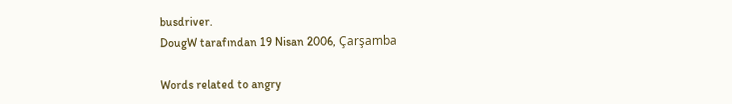busdriver.
DougW tarafından 19 Nisan 2006, Çarşamba

Words related to angry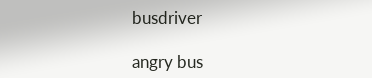busdriver

angry bus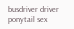busdriver driver ponytail sex